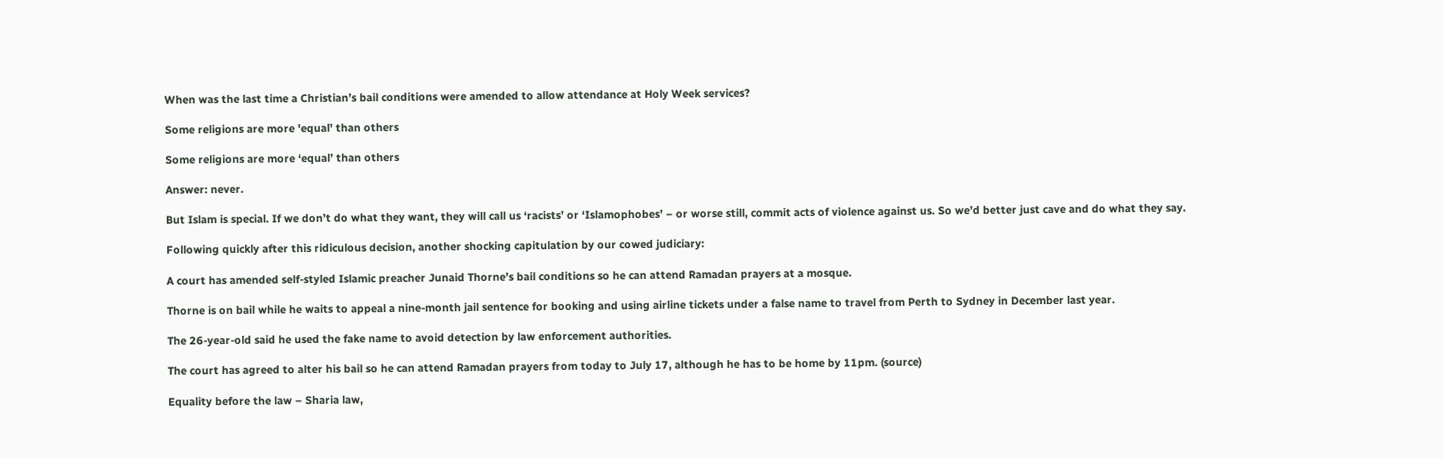When was the last time a Christian’s bail conditions were amended to allow attendance at Holy Week services?

Some religions are more 'equal' than others

Some religions are more ‘equal’ than others

Answer: never.

But Islam is special. If we don’t do what they want, they will call us ‘racists’ or ‘Islamophobes’ – or worse still, commit acts of violence against us. So we’d better just cave and do what they say.

Following quickly after this ridiculous decision, another shocking capitulation by our cowed judiciary:

A court has amended self-styled Islamic preacher Junaid Thorne’s bail conditions so he can attend Ramadan prayers at a mosque.

Thorne is on bail while he waits to appeal a nine-month jail sentence for booking and using airline tickets under a false name to travel from Perth to Sydney in December last year.

The 26-year-old said he used the fake name to avoid detection by law enforcement authorities.

The court has agreed to alter his bail so he can attend Ramadan prayers from today to July 17, although he has to be home by 11pm. (source)

Equality before the law – Sharia law,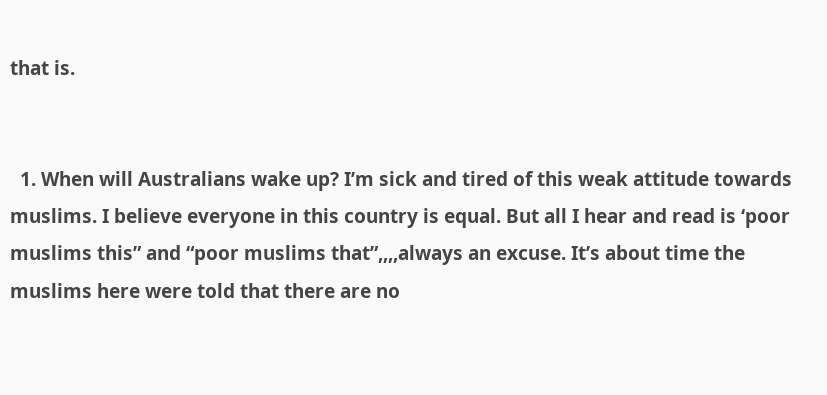that is.


  1. When will Australians wake up? I’m sick and tired of this weak attitude towards muslims. I believe everyone in this country is equal. But all I hear and read is ‘poor muslims this” and “poor muslims that”,,,,always an excuse. It’s about time the muslims here were told that there are no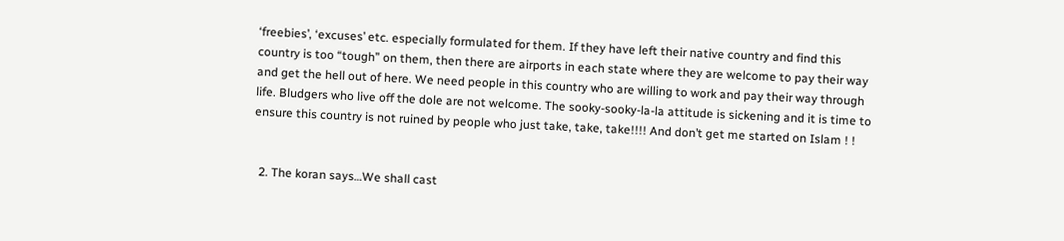‘freebies’, ‘excuses’ etc. especially formulated for them. If they have left their native country and find this country is too “tough” on them, then there are airports in each state where they are welcome to pay their way and get the hell out of here. We need people in this country who are willing to work and pay their way through life. Bludgers who live off the dole are not welcome. The sooky-sooky-la-la attitude is sickening and it is time to ensure this country is not ruined by people who just take, take, take!!!! And don’t get me started on Islam ! !


  2. The koran says…We shall cast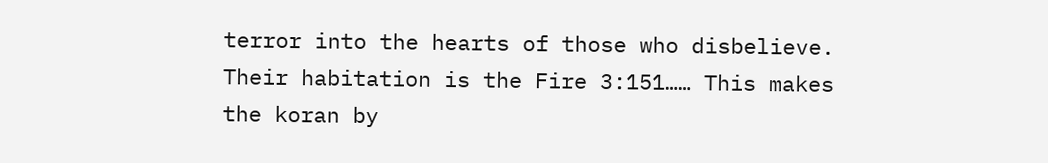terror into the hearts of those who disbelieve. Their habitation is the Fire 3:151…… This makes the koran by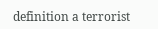definition a terrorist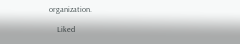organization.

    Liked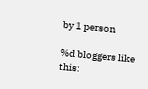by 1 person

%d bloggers like this: